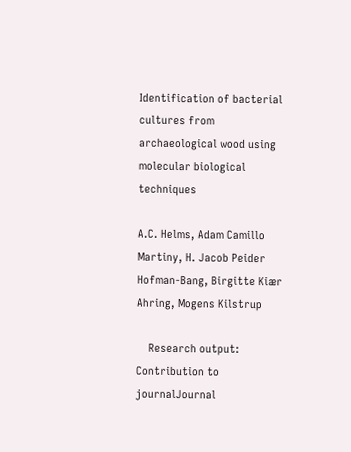Identification of bacterial cultures from archaeological wood using molecular biological techniques

A.C. Helms, Adam Camillo Martiny, H. Jacob Peider Hofman-Bang, Birgitte Kiær Ahring, Mogens Kilstrup

    Research output: Contribution to journalJournal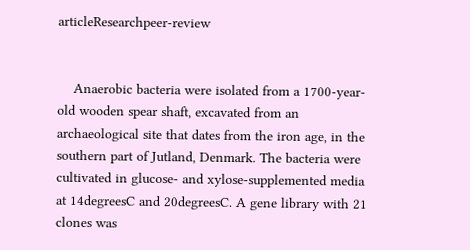articleResearchpeer-review


    Anaerobic bacteria were isolated from a 1700-year-old wooden spear shaft, excavated from an archaeological site that dates from the iron age, in the southern part of Jutland, Denmark. The bacteria were cultivated in glucose- and xylose-supplemented media at 14degreesC and 20degreesC. A gene library with 21 clones was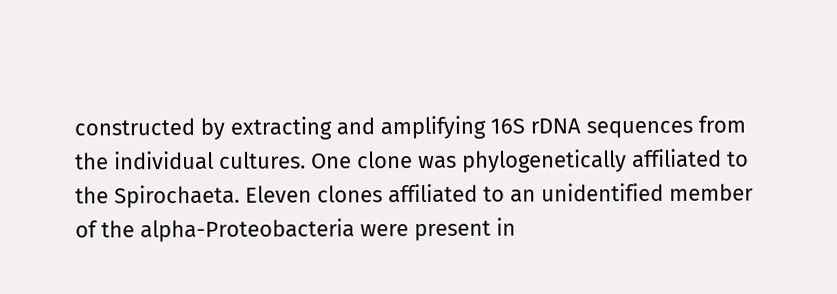constructed by extracting and amplifying 16S rDNA sequences from the individual cultures. One clone was phylogenetically affiliated to the Spirochaeta. Eleven clones affiliated to an unidentified member of the alpha-Proteobacteria were present in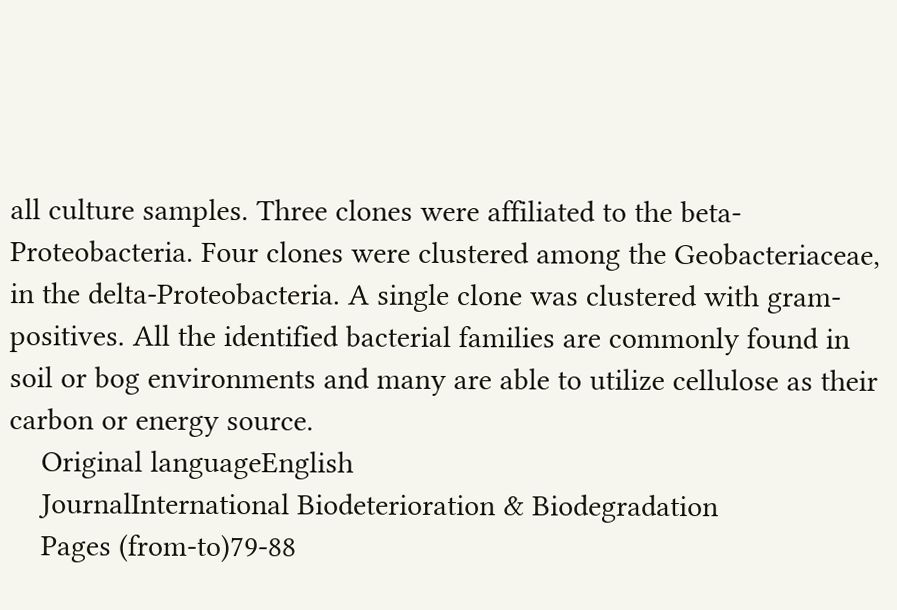all culture samples. Three clones were affiliated to the beta-Proteobacteria. Four clones were clustered among the Geobacteriaceae, in the delta-Proteobacteria. A single clone was clustered with gram-positives. All the identified bacterial families are commonly found in soil or bog environments and many are able to utilize cellulose as their carbon or energy source.
    Original languageEnglish
    JournalInternational Biodeterioration & Biodegradation
    Pages (from-to)79-88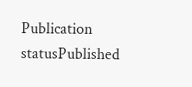Publication statusPublished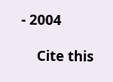- 2004

    Cite this